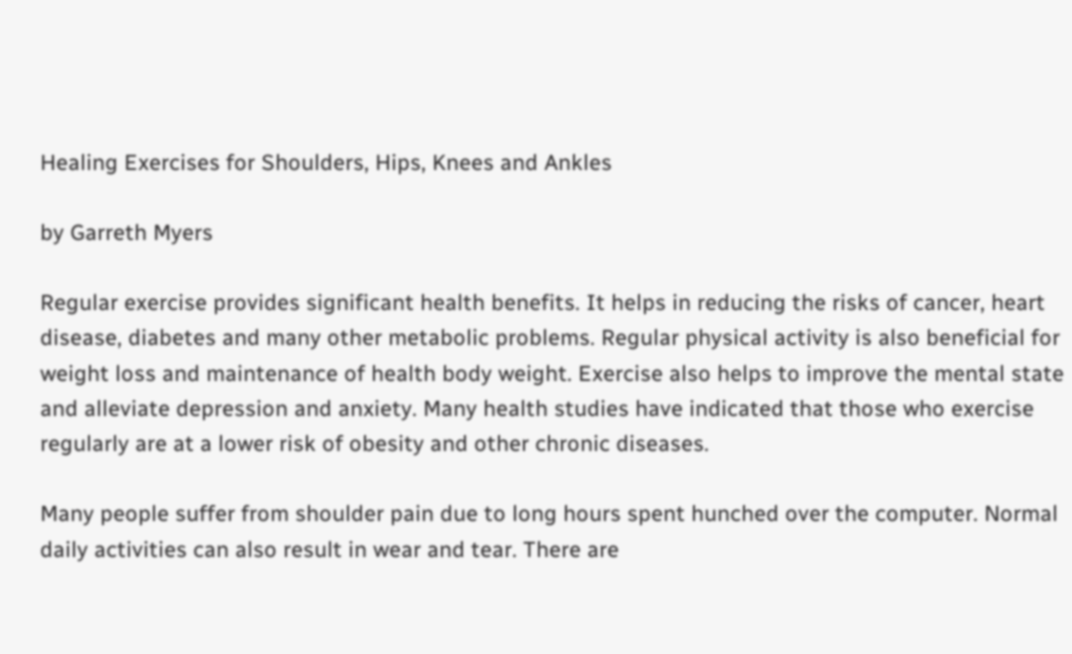Healing Exercises for Shoulders, Hips, Knees and Ankles

by Garreth Myers

Regular exercise provides significant health benefits. It helps in reducing the risks of cancer, heart disease, diabetes and many other metabolic problems. Regular physical activity is also beneficial for weight loss and maintenance of health body weight. Exercise also helps to improve the mental state and alleviate depression and anxiety. Many health studies have indicated that those who exercise regularly are at a lower risk of obesity and other chronic diseases.

Many people suffer from shoulder pain due to long hours spent hunched over the computer. Normal daily activities can also result in wear and tear. There are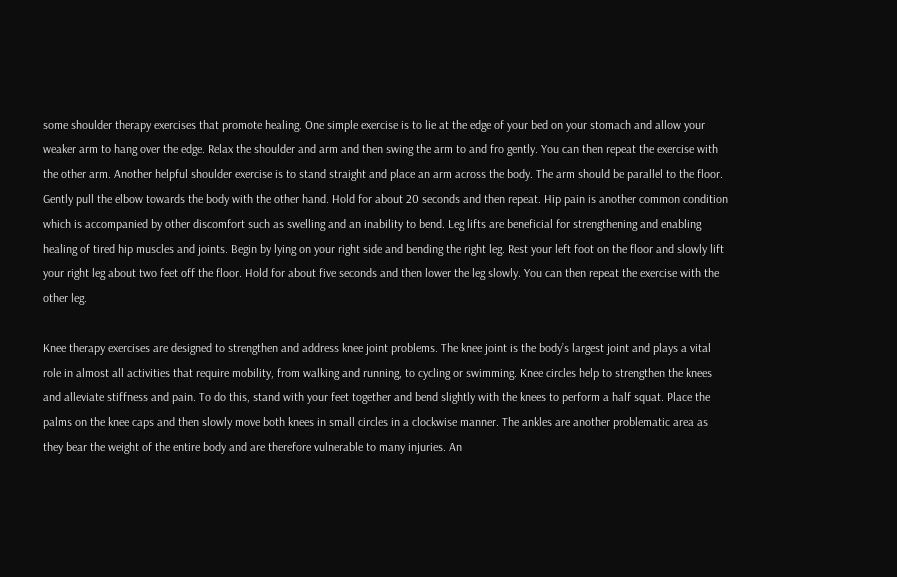some shoulder therapy exercises that promote healing. One simple exercise is to lie at the edge of your bed on your stomach and allow your weaker arm to hang over the edge. Relax the shoulder and arm and then swing the arm to and fro gently. You can then repeat the exercise with the other arm. Another helpful shoulder exercise is to stand straight and place an arm across the body. The arm should be parallel to the floor. Gently pull the elbow towards the body with the other hand. Hold for about 20 seconds and then repeat. Hip pain is another common condition which is accompanied by other discomfort such as swelling and an inability to bend. Leg lifts are beneficial for strengthening and enabling healing of tired hip muscles and joints. Begin by lying on your right side and bending the right leg. Rest your left foot on the floor and slowly lift your right leg about two feet off the floor. Hold for about five seconds and then lower the leg slowly. You can then repeat the exercise with the other leg.

Knee therapy exercises are designed to strengthen and address knee joint problems. The knee joint is the body’s largest joint and plays a vital role in almost all activities that require mobility, from walking and running, to cycling or swimming. Knee circles help to strengthen the knees and alleviate stiffness and pain. To do this, stand with your feet together and bend slightly with the knees to perform a half squat. Place the palms on the knee caps and then slowly move both knees in small circles in a clockwise manner. The ankles are another problematic area as they bear the weight of the entire body and are therefore vulnerable to many injuries. An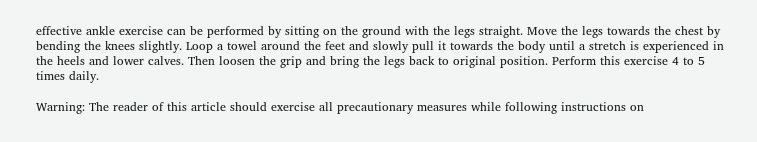effective ankle exercise can be performed by sitting on the ground with the legs straight. Move the legs towards the chest by bending the knees slightly. Loop a towel around the feet and slowly pull it towards the body until a stretch is experienced in the heels and lower calves. Then loosen the grip and bring the legs back to original position. Perform this exercise 4 to 5 times daily.

Warning: The reader of this article should exercise all precautionary measures while following instructions on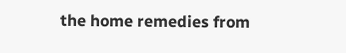the home remedies from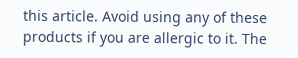this article. Avoid using any of these products if you are allergic to it. The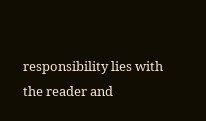responsibility lies with the reader and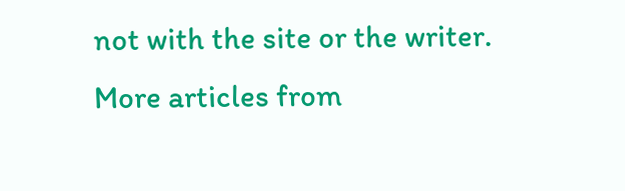not with the site or the writer.
More articles from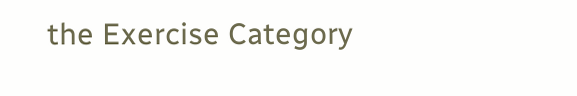the Exercise Category